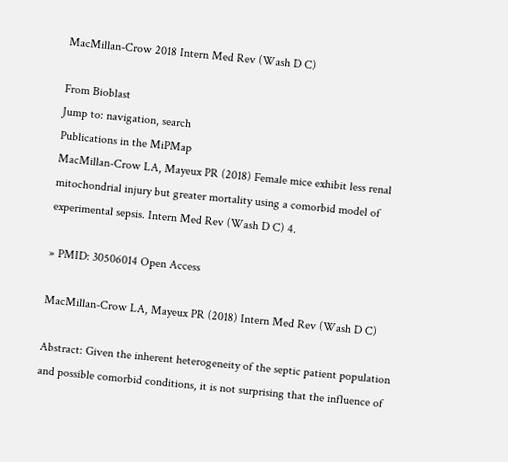MacMillan-Crow 2018 Intern Med Rev (Wash D C)

From Bioblast
Jump to: navigation, search
Publications in the MiPMap
MacMillan-Crow LA, Mayeux PR (2018) Female mice exhibit less renal mitochondrial injury but greater mortality using a comorbid model of experimental sepsis. Intern Med Rev (Wash D C) 4.

» PMID: 30506014 Open Access

MacMillan-Crow LA, Mayeux PR (2018) Intern Med Rev (Wash D C)

Abstract: Given the inherent heterogeneity of the septic patient population and possible comorbid conditions, it is not surprising that the influence of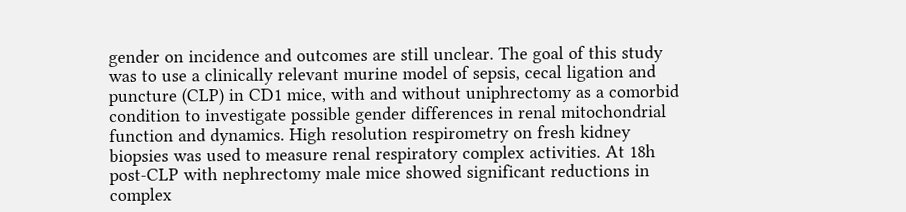gender on incidence and outcomes are still unclear. The goal of this study was to use a clinically relevant murine model of sepsis, cecal ligation and puncture (CLP) in CD1 mice, with and without uniphrectomy as a comorbid condition to investigate possible gender differences in renal mitochondrial function and dynamics. High resolution respirometry on fresh kidney biopsies was used to measure renal respiratory complex activities. At 18h post-CLP with nephrectomy male mice showed significant reductions in complex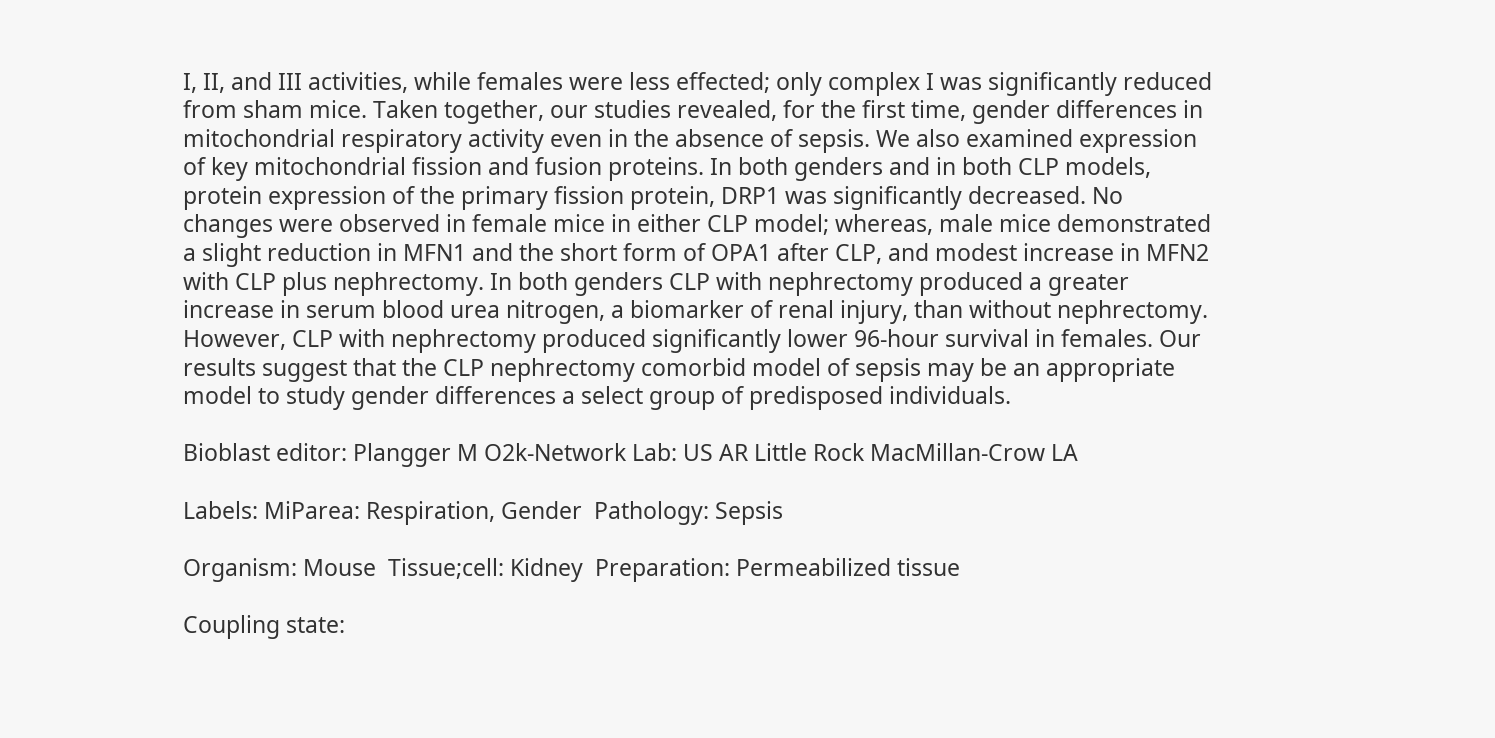I, II, and III activities, while females were less effected; only complex I was significantly reduced from sham mice. Taken together, our studies revealed, for the first time, gender differences in mitochondrial respiratory activity even in the absence of sepsis. We also examined expression of key mitochondrial fission and fusion proteins. In both genders and in both CLP models, protein expression of the primary fission protein, DRP1 was significantly decreased. No changes were observed in female mice in either CLP model; whereas, male mice demonstrated a slight reduction in MFN1 and the short form of OPA1 after CLP, and modest increase in MFN2 with CLP plus nephrectomy. In both genders CLP with nephrectomy produced a greater increase in serum blood urea nitrogen, a biomarker of renal injury, than without nephrectomy. However, CLP with nephrectomy produced significantly lower 96-hour survival in females. Our results suggest that the CLP nephrectomy comorbid model of sepsis may be an appropriate model to study gender differences a select group of predisposed individuals.

Bioblast editor: Plangger M O2k-Network Lab: US AR Little Rock MacMillan-Crow LA

Labels: MiParea: Respiration, Gender  Pathology: Sepsis

Organism: Mouse  Tissue;cell: Kidney  Preparation: Permeabilized tissue

Coupling state: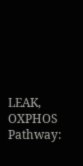LEAK, OXPHOS  Pathway: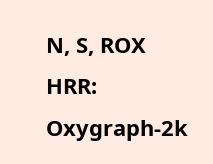N, S, ROX  HRR: Oxygraph-2k